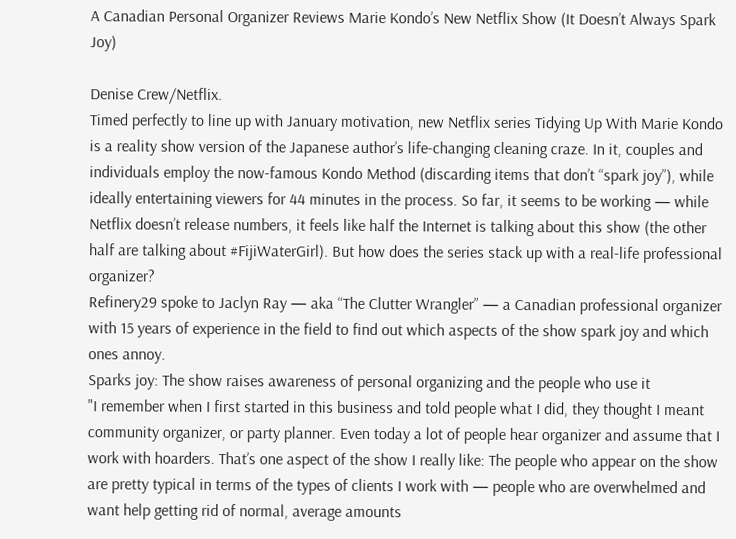A Canadian Personal Organizer Reviews Marie Kondo’s New Netflix Show (It Doesn’t Always Spark Joy)

Denise Crew/Netflix.
Timed perfectly to line up with January motivation, new Netflix series Tidying Up With Marie Kondo is a reality show version of the Japanese author’s life-changing cleaning craze. In it, couples and individuals employ the now-famous Kondo Method (discarding items that don’t “spark joy”), while ideally entertaining viewers for 44 minutes in the process. So far, it seems to be working — while Netflix doesn’t release numbers, it feels like half the Internet is talking about this show (the other half are talking about #FijiWaterGirl). But how does the series stack up with a real-life professional organizer?
Refinery29 spoke to Jaclyn Ray — aka “The Clutter Wrangler” — a Canadian professional organizer with 15 years of experience in the field to find out which aspects of the show spark joy and which ones annoy.
Sparks joy: The show raises awareness of personal organizing and the people who use it
"I remember when I first started in this business and told people what I did, they thought I meant community organizer, or party planner. Even today a lot of people hear organizer and assume that I work with hoarders. That’s one aspect of the show I really like: The people who appear on the show are pretty typical in terms of the types of clients I work with — people who are overwhelmed and want help getting rid of normal, average amounts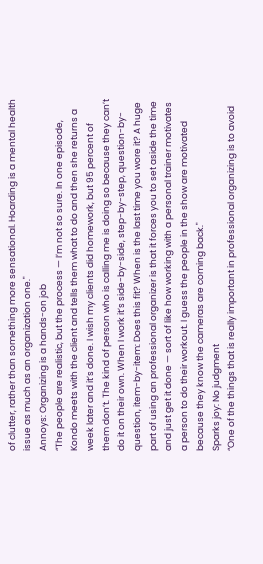of clutter, rather than something more sensational. Hoarding is a mental health issue as much as an organization one."
Annoys: Organizing is a hands-on job
“The people are realistic, but the process — I’m not so sure. In one episode, Kondo meets with the client and tells them what to do and then she returns a week later and it’s done. I wish my clients did homework, but 95 percent of them don’t. The kind of person who is calling me is doing so because they can’t do it on their own. When I work it’s side-by-side, step-by-step, question-by-question, item-by-item: Does this fit? When is the last time you wore it? A huge part of using an professional organizer is that it forces you to set aside the time and just get it done — sort of like how working with a personal trainer motivates a person to do their workout. I guess the people in the show are motivated because they know the cameras are coming back."
Sparks joy: No judgment
“One of the things that is really important in professional organizing is to avoid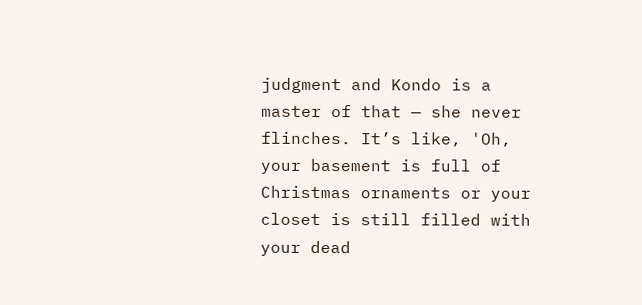judgment and Kondo is a master of that — she never flinches. It’s like, 'Oh, your basement is full of Christmas ornaments or your closet is still filled with your dead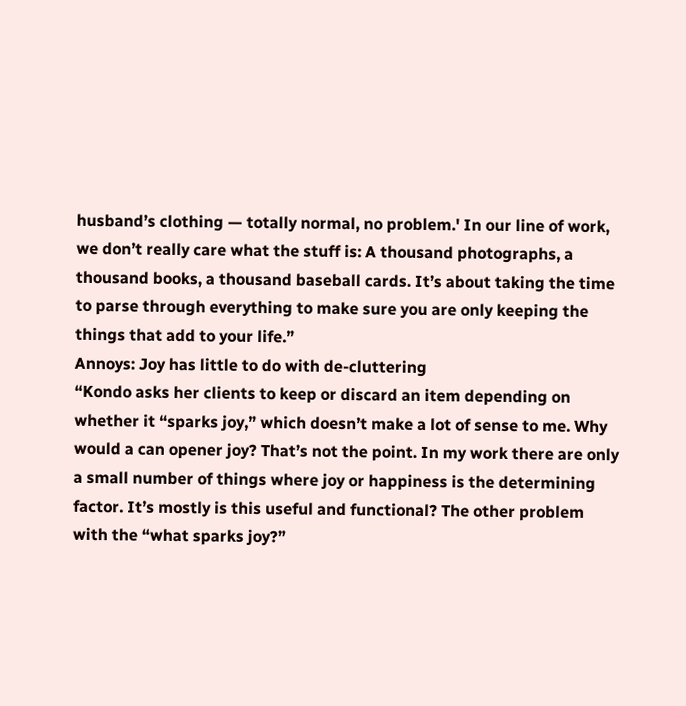husband’s clothing — totally normal, no problem.' In our line of work, we don’t really care what the stuff is: A thousand photographs, a thousand books, a thousand baseball cards. It’s about taking the time to parse through everything to make sure you are only keeping the things that add to your life.”
Annoys: Joy has little to do with de-cluttering
“Kondo asks her clients to keep or discard an item depending on whether it “sparks joy,” which doesn’t make a lot of sense to me. Why would a can opener joy? That’s not the point. In my work there are only a small number of things where joy or happiness is the determining factor. It’s mostly is this useful and functional? The other problem with the “what sparks joy?”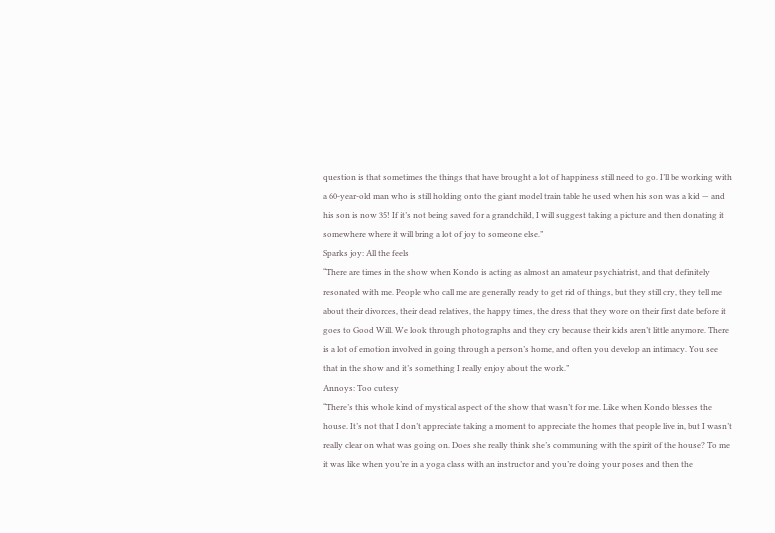question is that sometimes the things that have brought a lot of happiness still need to go. I’ll be working with a 60-year-old man who is still holding onto the giant model train table he used when his son was a kid — and his son is now 35! If it’s not being saved for a grandchild, I will suggest taking a picture and then donating it somewhere where it will bring a lot of joy to someone else.”
Sparks joy: All the feels
“There are times in the show when Kondo is acting as almost an amateur psychiatrist, and that definitely resonated with me. People who call me are generally ready to get rid of things, but they still cry, they tell me about their divorces, their dead relatives, the happy times, the dress that they wore on their first date before it goes to Good Will. We look through photographs and they cry because their kids aren’t little anymore. There is a lot of emotion involved in going through a person’s home, and often you develop an intimacy. You see that in the show and it’s something I really enjoy about the work.”
Annoys: Too cutesy
“There’s this whole kind of mystical aspect of the show that wasn’t for me. Like when Kondo blesses the house. It’s not that I don’t appreciate taking a moment to appreciate the homes that people live in, but I wasn’t really clear on what was going on. Does she really think she’s communing with the spirit of the house? To me it was like when you’re in a yoga class with an instructor and you’re doing your poses and then the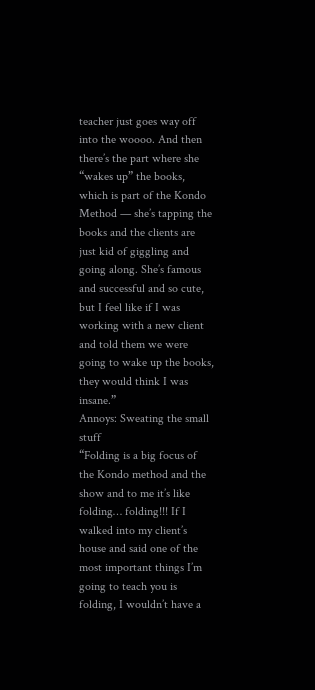teacher just goes way off into the woooo. And then there’s the part where she “wakes up” the books, which is part of the Kondo Method — she’s tapping the books and the clients are just kid of giggling and going along. She’s famous and successful and so cute, but I feel like if I was working with a new client and told them we were going to wake up the books, they would think I was insane.”
Annoys: Sweating the small stuff
“Folding is a big focus of the Kondo method and the show and to me it’s like folding… folding!!! If I walked into my client’s house and said one of the most important things I’m going to teach you is folding, I wouldn’t have a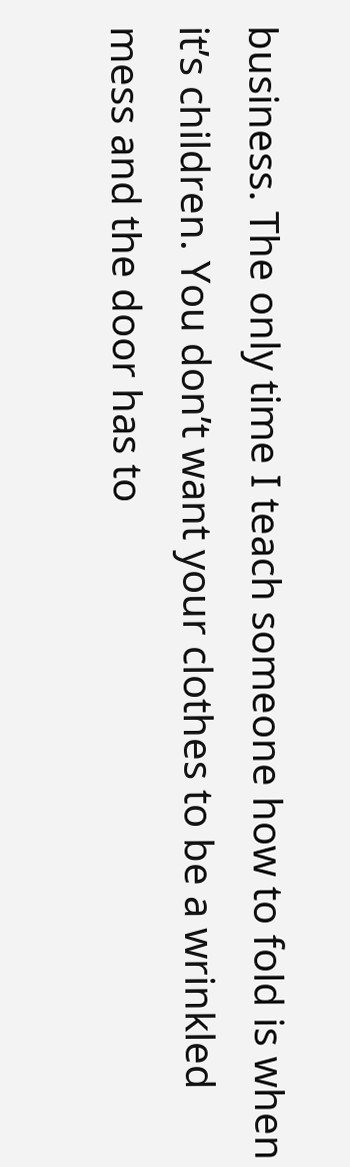business. The only time I teach someone how to fold is when it’s children. You don’t want your clothes to be a wrinkled mess and the door has to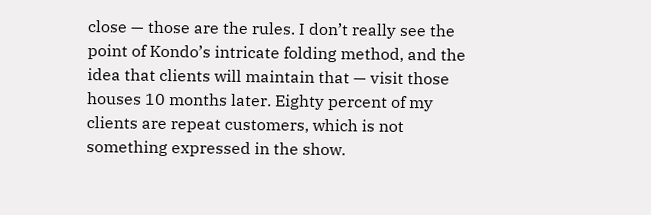close — those are the rules. I don’t really see the point of Kondo’s intricate folding method, and the idea that clients will maintain that — visit those houses 10 months later. Eighty percent of my clients are repeat customers, which is not something expressed in the show.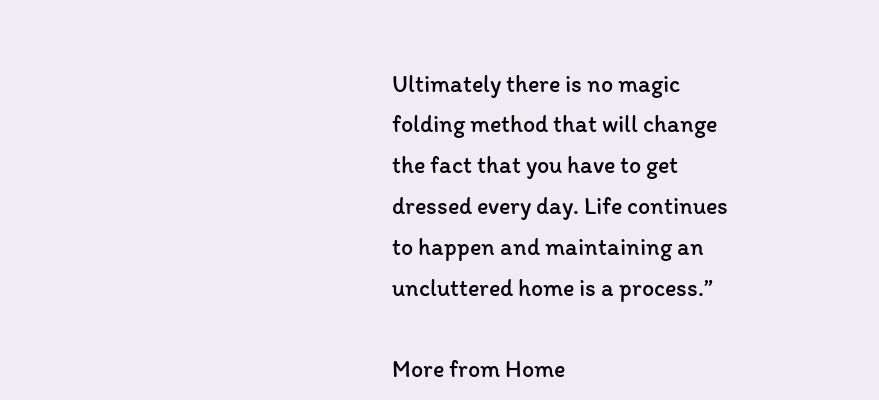Ultimately there is no magic folding method that will change the fact that you have to get dressed every day. Life continues to happen and maintaining an uncluttered home is a process.”

More from Home